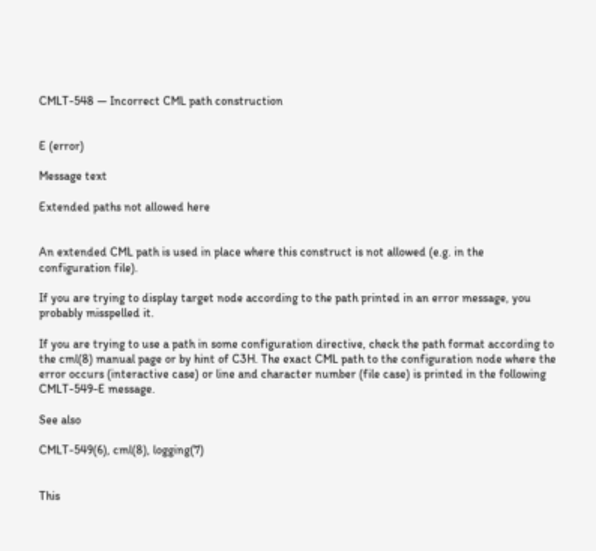CMLT-548 — Incorrect CML path construction


E (error)

Message text

Extended paths not allowed here


An extended CML path is used in place where this construct is not allowed (e.g. in the configuration file).

If you are trying to display target node according to the path printed in an error message, you probably misspelled it.

If you are trying to use a path in some configuration directive, check the path format according to the cml(8) manual page or by hint of C3H. The exact CML path to the configuration node where the error occurs (interactive case) or line and character number (file case) is printed in the following CMLT-549-E message.

See also

CMLT-549(6), cml(8), logging(7)


This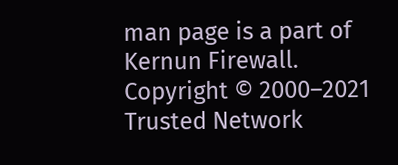man page is a part of Kernun Firewall.
Copyright © 2000–2021 Trusted Network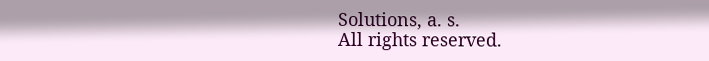Solutions, a. s.
All rights reserved.